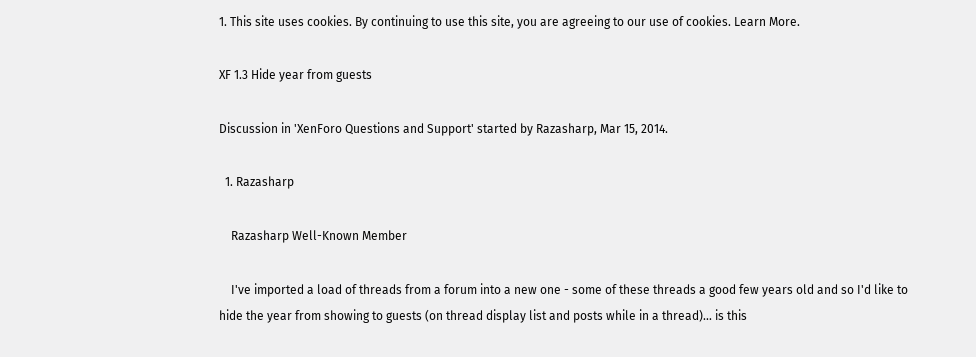1. This site uses cookies. By continuing to use this site, you are agreeing to our use of cookies. Learn More.

XF 1.3 Hide year from guests

Discussion in 'XenForo Questions and Support' started by Razasharp, Mar 15, 2014.

  1. Razasharp

    Razasharp Well-Known Member

    I've imported a load of threads from a forum into a new one - some of these threads a good few years old and so I'd like to hide the year from showing to guests (on thread display list and posts while in a thread)... is this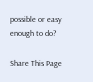possible or easy enough to do?

Share This Page